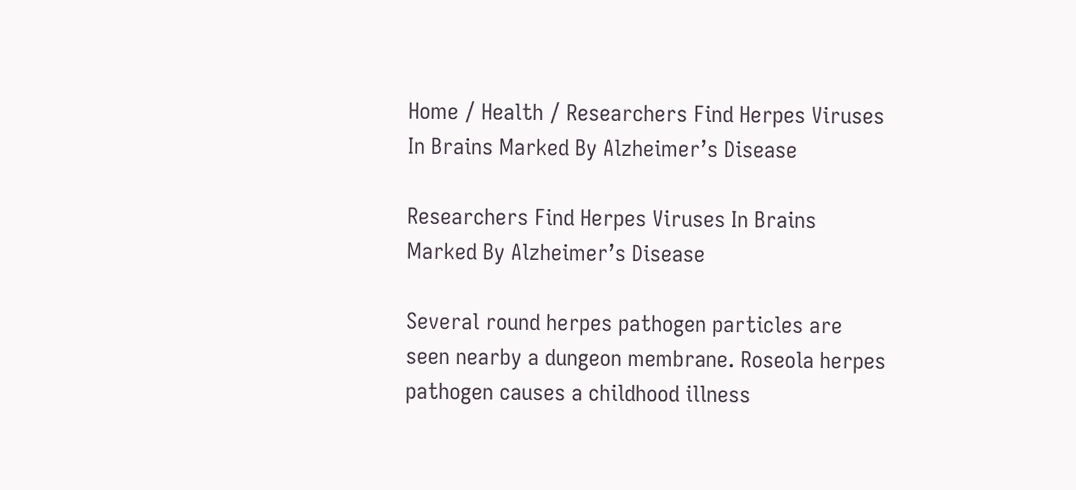Home / Health / Researchers Find Herpes Viruses In Brains Marked By Alzheimer’s Disease

Researchers Find Herpes Viruses In Brains Marked By Alzheimer’s Disease

Several round herpes pathogen particles are seen nearby a dungeon membrane. Roseola herpes pathogen causes a childhood illness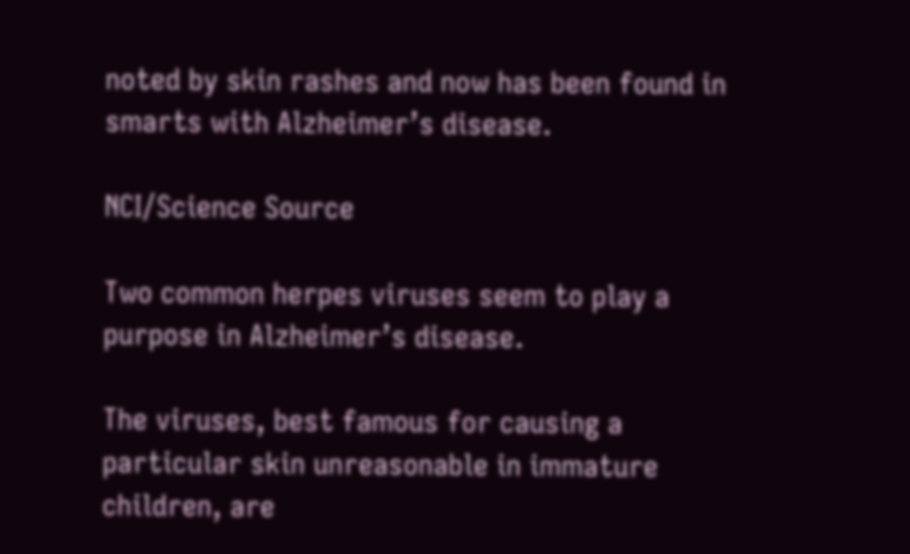noted by skin rashes and now has been found in smarts with Alzheimer’s disease.

NCI/Science Source

Two common herpes viruses seem to play a purpose in Alzheimer’s disease.

The viruses, best famous for causing a particular skin unreasonable in immature children, are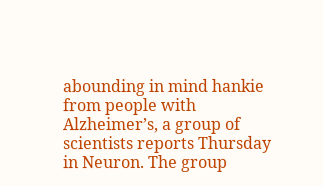abounding in mind hankie from people with Alzheimer’s, a group of scientists reports Thursday in Neuron. The group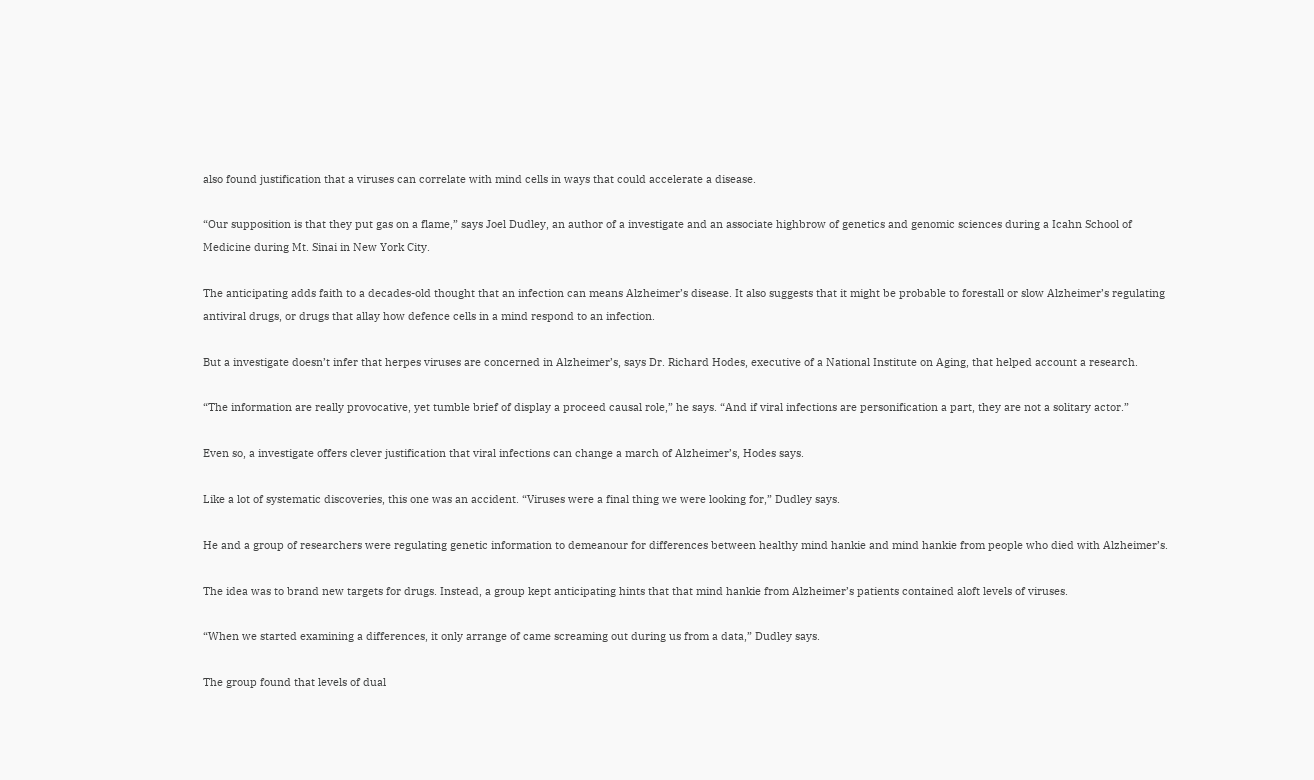also found justification that a viruses can correlate with mind cells in ways that could accelerate a disease.

“Our supposition is that they put gas on a flame,” says Joel Dudley, an author of a investigate and an associate highbrow of genetics and genomic sciences during a Icahn School of Medicine during Mt. Sinai in New York City.

The anticipating adds faith to a decades-old thought that an infection can means Alzheimer’s disease. It also suggests that it might be probable to forestall or slow Alzheimer’s regulating antiviral drugs, or drugs that allay how defence cells in a mind respond to an infection.

But a investigate doesn’t infer that herpes viruses are concerned in Alzheimer’s, says Dr. Richard Hodes, executive of a National Institute on Aging, that helped account a research.

“The information are really provocative, yet tumble brief of display a proceed causal role,” he says. “And if viral infections are personification a part, they are not a solitary actor.”

Even so, a investigate offers clever justification that viral infections can change a march of Alzheimer’s, Hodes says.

Like a lot of systematic discoveries, this one was an accident. “Viruses were a final thing we were looking for,” Dudley says.

He and a group of researchers were regulating genetic information to demeanour for differences between healthy mind hankie and mind hankie from people who died with Alzheimer’s.

The idea was to brand new targets for drugs. Instead, a group kept anticipating hints that that mind hankie from Alzheimer’s patients contained aloft levels of viruses.

“When we started examining a differences, it only arrange of came screaming out during us from a data,” Dudley says.

The group found that levels of dual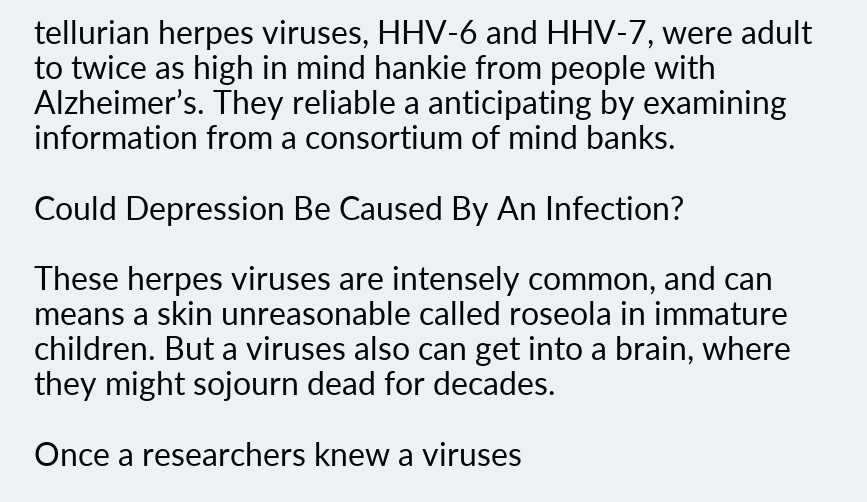tellurian herpes viruses, HHV-6 and HHV-7, were adult to twice as high in mind hankie from people with Alzheimer’s. They reliable a anticipating by examining information from a consortium of mind banks.

Could Depression Be Caused By An Infection?

These herpes viruses are intensely common, and can means a skin unreasonable called roseola in immature children. But a viruses also can get into a brain, where they might sojourn dead for decades.

Once a researchers knew a viruses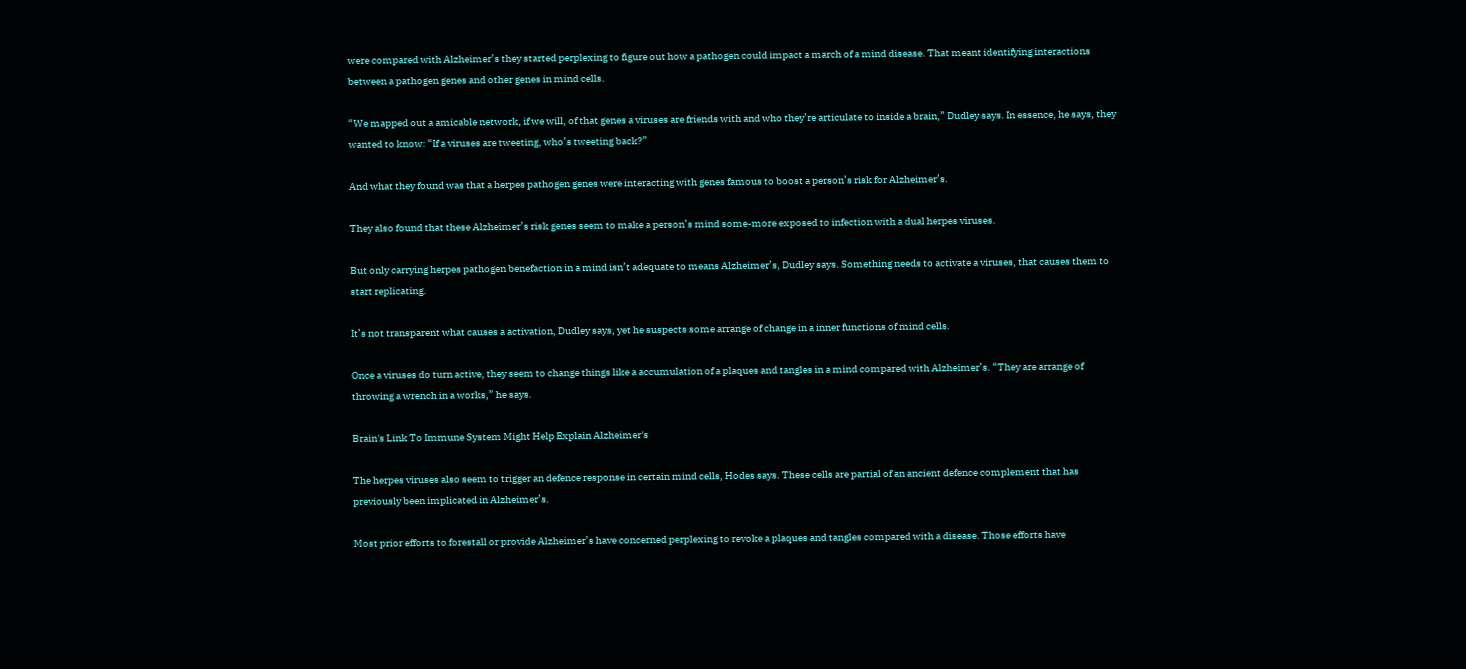were compared with Alzheimer’s they started perplexing to figure out how a pathogen could impact a march of a mind disease. That meant identifying interactions between a pathogen genes and other genes in mind cells.

“We mapped out a amicable network, if we will, of that genes a viruses are friends with and who they’re articulate to inside a brain,” Dudley says. In essence, he says, they wanted to know: “If a viruses are tweeting, who’s tweeting back?”

And what they found was that a herpes pathogen genes were interacting with genes famous to boost a person’s risk for Alzheimer’s.

They also found that these Alzheimer’s risk genes seem to make a person’s mind some-more exposed to infection with a dual herpes viruses.

But only carrying herpes pathogen benefaction in a mind isn’t adequate to means Alzheimer’s, Dudley says. Something needs to activate a viruses, that causes them to start replicating.

It’s not transparent what causes a activation, Dudley says, yet he suspects some arrange of change in a inner functions of mind cells.

Once a viruses do turn active, they seem to change things like a accumulation of a plaques and tangles in a mind compared with Alzheimer’s. “They are arrange of throwing a wrench in a works,” he says.

Brain's Link To Immune System Might Help Explain Alzheimer's

The herpes viruses also seem to trigger an defence response in certain mind cells, Hodes says. These cells are partial of an ancient defence complement that has previously been implicated in Alzheimer’s.

Most prior efforts to forestall or provide Alzheimer’s have concerned perplexing to revoke a plaques and tangles compared with a disease. Those efforts have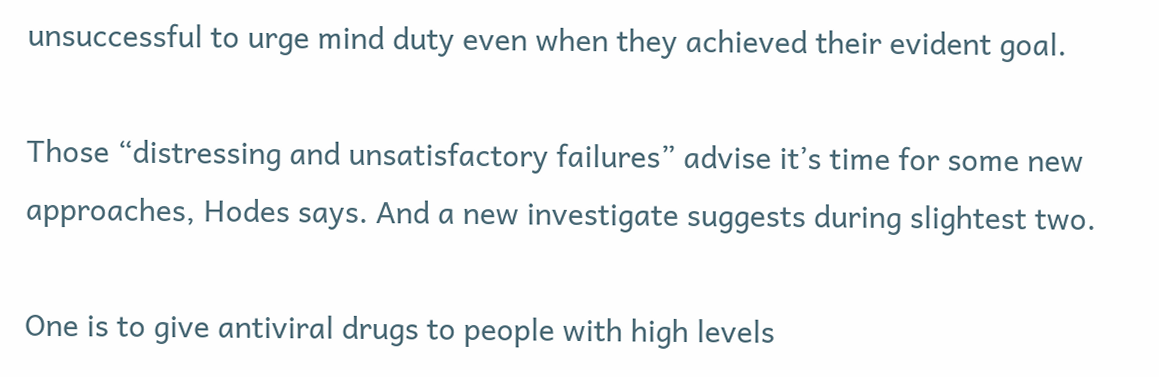unsuccessful to urge mind duty even when they achieved their evident goal.

Those “distressing and unsatisfactory failures” advise it’s time for some new approaches, Hodes says. And a new investigate suggests during slightest two.

One is to give antiviral drugs to people with high levels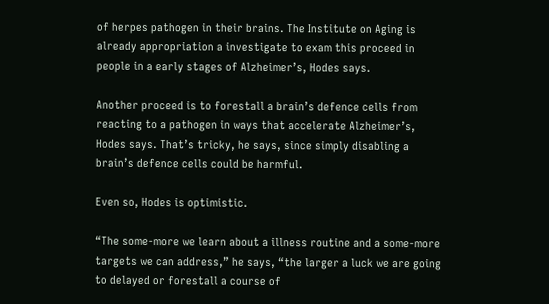of herpes pathogen in their brains. The Institute on Aging is already appropriation a investigate to exam this proceed in people in a early stages of Alzheimer’s, Hodes says.

Another proceed is to forestall a brain’s defence cells from reacting to a pathogen in ways that accelerate Alzheimer’s, Hodes says. That’s tricky, he says, since simply disabling a brain’s defence cells could be harmful.

Even so, Hodes is optimistic.

“The some-more we learn about a illness routine and a some-more targets we can address,” he says, “the larger a luck we are going to delayed or forestall a course of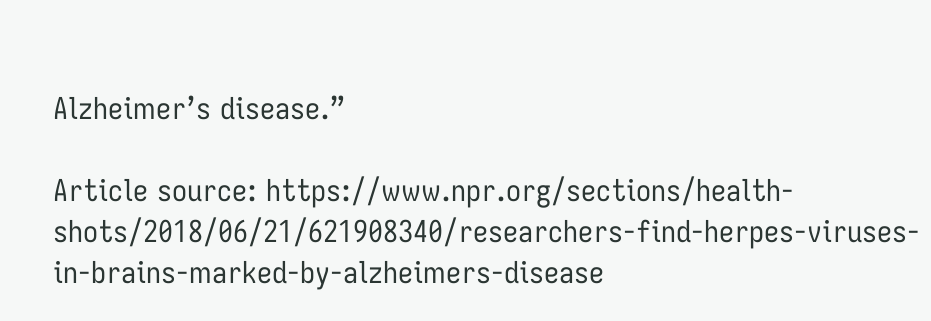Alzheimer’s disease.”

Article source: https://www.npr.org/sections/health-shots/2018/06/21/621908340/researchers-find-herpes-viruses-in-brains-marked-by-alzheimers-disease